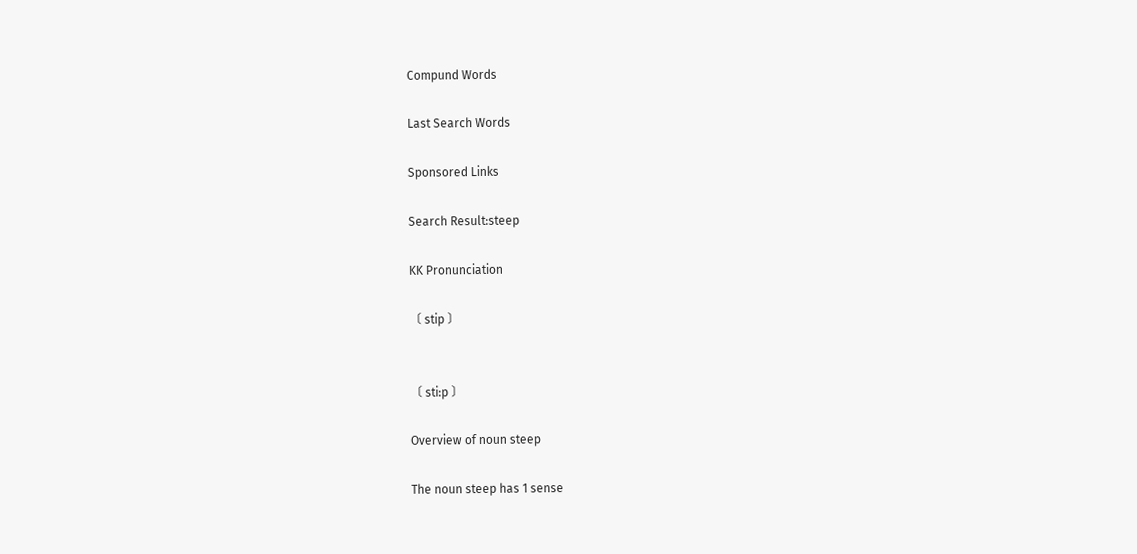Compund Words

Last Search Words

Sponsored Links

Search Result:steep

KK Pronunciation

〔 stip 〕


〔 sti:p 〕

Overview of noun steep

The noun steep has 1 sense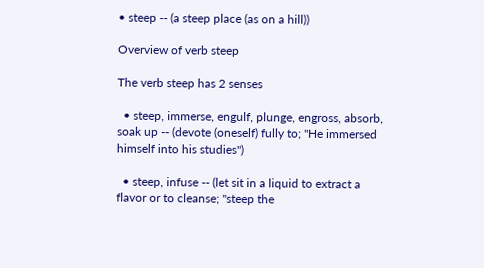• steep -- (a steep place (as on a hill))

Overview of verb steep

The verb steep has 2 senses

  • steep, immerse, engulf, plunge, engross, absorb, soak up -- (devote (oneself) fully to; "He immersed himself into his studies")

  • steep, infuse -- (let sit in a liquid to extract a flavor or to cleanse; "steep the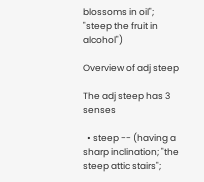blossoms in oil"; "steep the fruit in alcohol")

Overview of adj steep

The adj steep has 3 senses

  • steep -- (having a sharp inclination; "the steep attic stairs";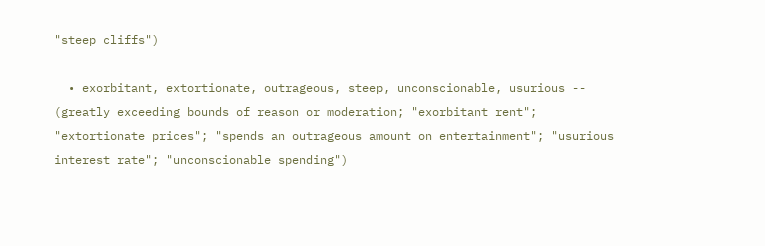"steep cliffs")

  • exorbitant, extortionate, outrageous, steep, unconscionable, usurious -- (greatly exceeding bounds of reason or moderation; "exorbitant rent"; "extortionate prices"; "spends an outrageous amount on entertainment"; "usurious interest rate"; "unconscionable spending")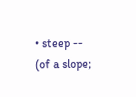• steep -- (of a slope;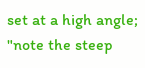set at a high angle; "note the steep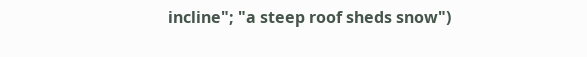incline"; "a steep roof sheds snow")